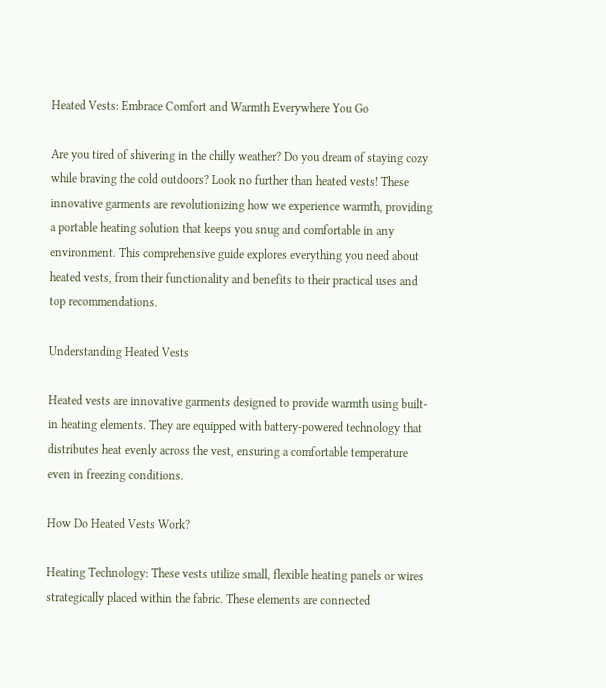Heated Vests: Embrace Comfort and Warmth Everywhere You Go

Are you tired of shivering in the chilly weather? Do you dream of staying cozy while braving the cold outdoors? Look no further than heated vests! These innovative garments are revolutionizing how we experience warmth, providing a portable heating solution that keeps you snug and comfortable in any environment. This comprehensive guide explores everything you need about heated vests, from their functionality and benefits to their practical uses and top recommendations.

Understanding Heated Vests

Heated vests are innovative garments designed to provide warmth using built-in heating elements. They are equipped with battery-powered technology that distributes heat evenly across the vest, ensuring a comfortable temperature even in freezing conditions.

How Do Heated Vests Work?

Heating Technology: These vests utilize small, flexible heating panels or wires strategically placed within the fabric. These elements are connected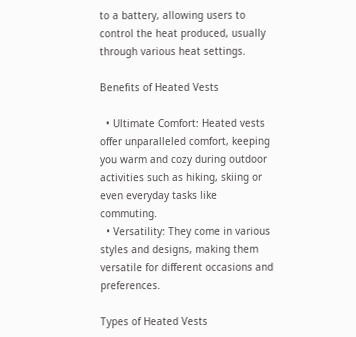to a battery, allowing users to control the heat produced, usually through various heat settings.

Benefits of Heated Vests

  • Ultimate Comfort: Heated vests offer unparalleled comfort, keeping you warm and cozy during outdoor activities such as hiking, skiing or even everyday tasks like commuting.
  • Versatility: They come in various styles and designs, making them versatile for different occasions and preferences.

Types of Heated Vests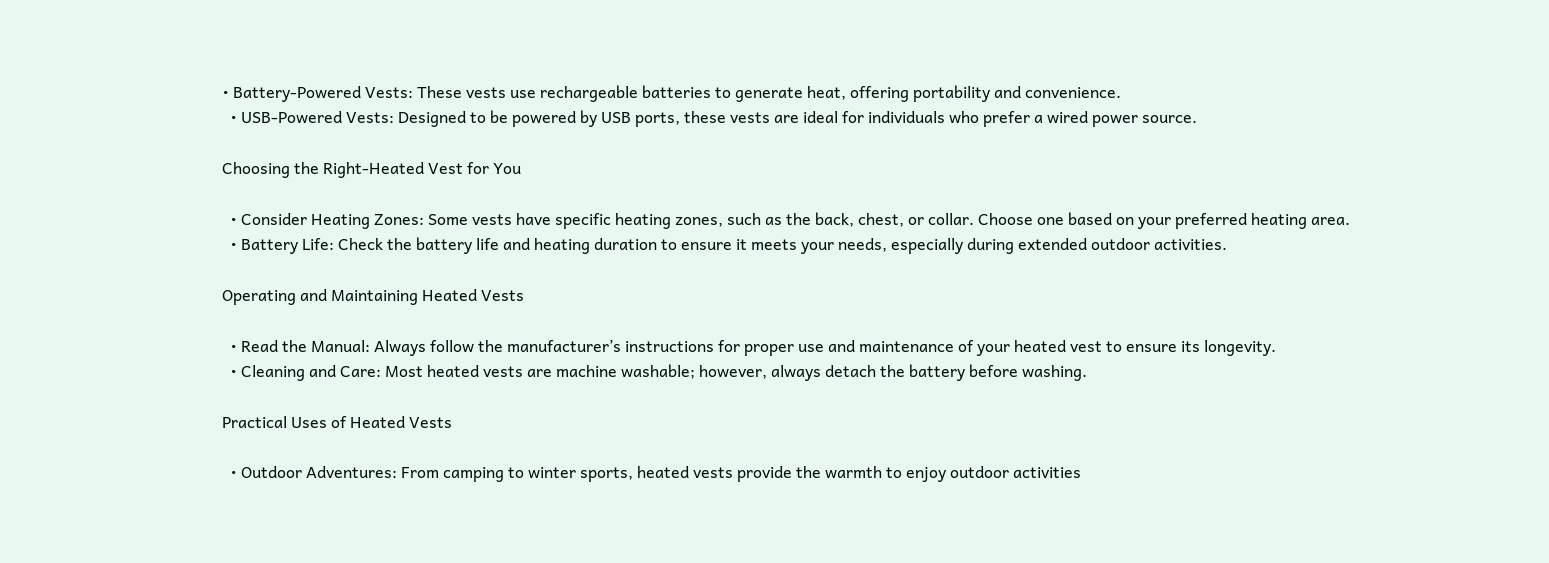• Battery-Powered Vests: These vests use rechargeable batteries to generate heat, offering portability and convenience.
  • USB-Powered Vests: Designed to be powered by USB ports, these vests are ideal for individuals who prefer a wired power source.

Choosing the Right-Heated Vest for You

  • Consider Heating Zones: Some vests have specific heating zones, such as the back, chest, or collar. Choose one based on your preferred heating area.
  • Battery Life: Check the battery life and heating duration to ensure it meets your needs, especially during extended outdoor activities.

Operating and Maintaining Heated Vests

  • Read the Manual: Always follow the manufacturer’s instructions for proper use and maintenance of your heated vest to ensure its longevity.
  • Cleaning and Care: Most heated vests are machine washable; however, always detach the battery before washing.

Practical Uses of Heated Vests

  • Outdoor Adventures: From camping to winter sports, heated vests provide the warmth to enjoy outdoor activities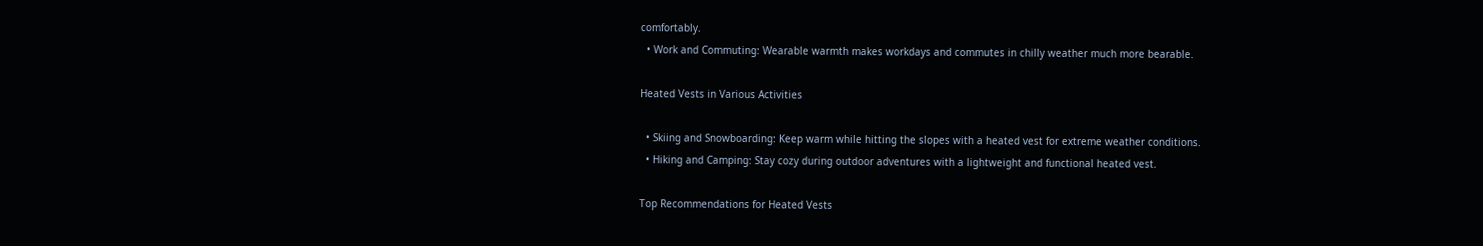comfortably.
  • Work and Commuting: Wearable warmth makes workdays and commutes in chilly weather much more bearable.

Heated Vests in Various Activities

  • Skiing and Snowboarding: Keep warm while hitting the slopes with a heated vest for extreme weather conditions.
  • Hiking and Camping: Stay cozy during outdoor adventures with a lightweight and functional heated vest.

Top Recommendations for Heated Vests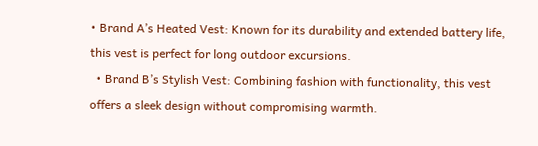• Brand A’s Heated Vest: Known for its durability and extended battery life, this vest is perfect for long outdoor excursions.
  • Brand B’s Stylish Vest: Combining fashion with functionality, this vest offers a sleek design without compromising warmth.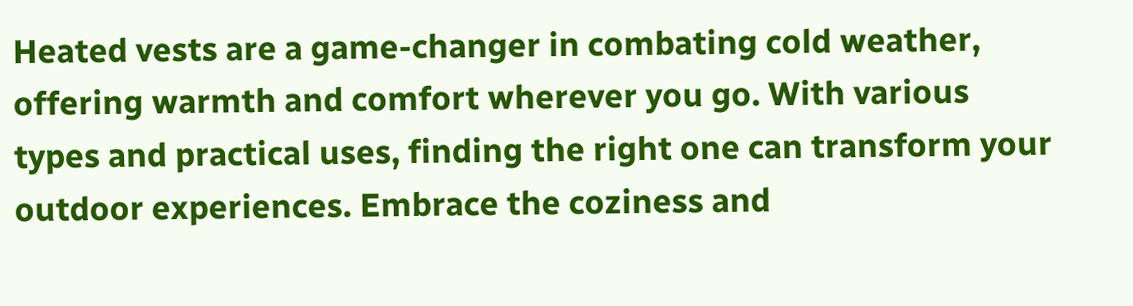Heated vests are a game-changer in combating cold weather, offering warmth and comfort wherever you go. With various types and practical uses, finding the right one can transform your outdoor experiences. Embrace the coziness and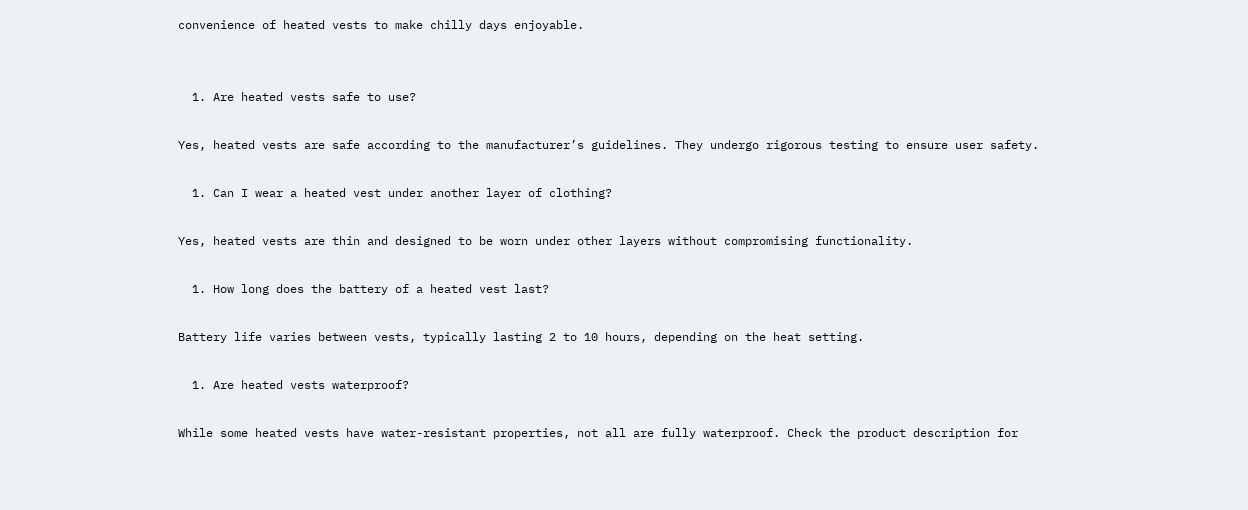convenience of heated vests to make chilly days enjoyable.


  1. Are heated vests safe to use?

Yes, heated vests are safe according to the manufacturer’s guidelines. They undergo rigorous testing to ensure user safety.

  1. Can I wear a heated vest under another layer of clothing?

Yes, heated vests are thin and designed to be worn under other layers without compromising functionality.

  1. How long does the battery of a heated vest last?

Battery life varies between vests, typically lasting 2 to 10 hours, depending on the heat setting.

  1. Are heated vests waterproof?

While some heated vests have water-resistant properties, not all are fully waterproof. Check the product description for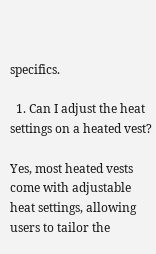specifics.

  1. Can I adjust the heat settings on a heated vest?

Yes, most heated vests come with adjustable heat settings, allowing users to tailor the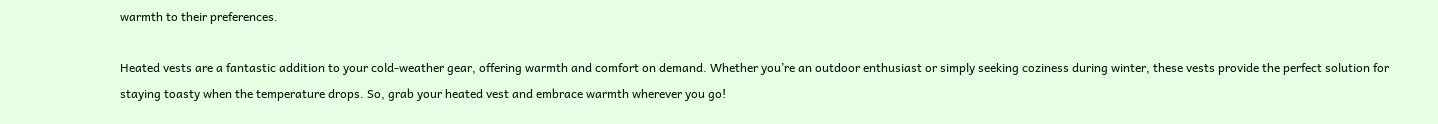warmth to their preferences.

Heated vests are a fantastic addition to your cold-weather gear, offering warmth and comfort on demand. Whether you’re an outdoor enthusiast or simply seeking coziness during winter, these vests provide the perfect solution for staying toasty when the temperature drops. So, grab your heated vest and embrace warmth wherever you go!